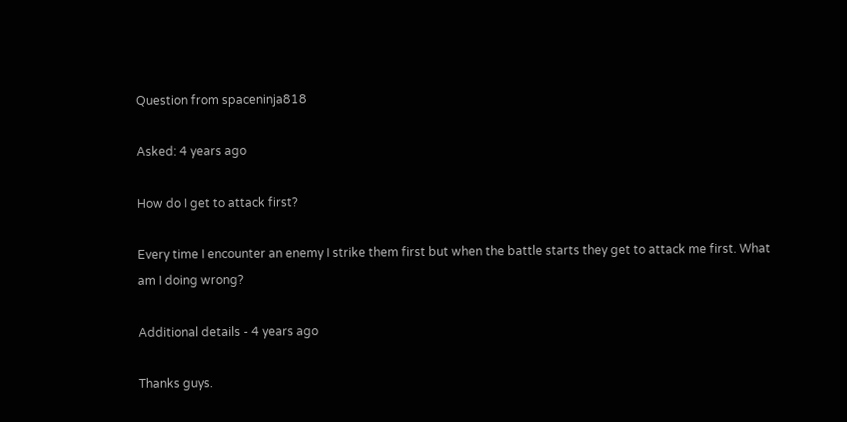Question from spaceninja818

Asked: 4 years ago

How do I get to attack first?

Every time I encounter an enemy I strike them first but when the battle starts they get to attack me first. What am I doing wrong?

Additional details - 4 years ago

Thanks guys.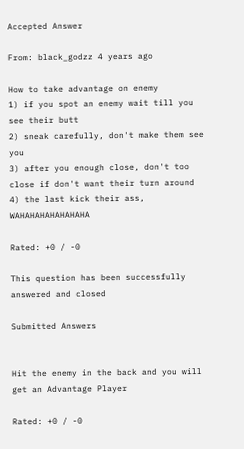Accepted Answer

From: black_godzz 4 years ago

How to take advantage on enemy
1) if you spot an enemy wait till you see their butt
2) sneak carefully, don't make them see you
3) after you enough close, don't too close if don't want their turn around
4) the last kick their ass, WAHAHAHAHAHAHAHA

Rated: +0 / -0

This question has been successfully answered and closed

Submitted Answers


Hit the enemy in the back and you will get an Advantage Player

Rated: +0 / -0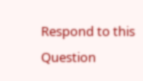Respond to this Question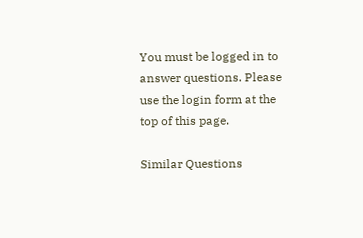You must be logged in to answer questions. Please use the login form at the top of this page.

Similar Questions